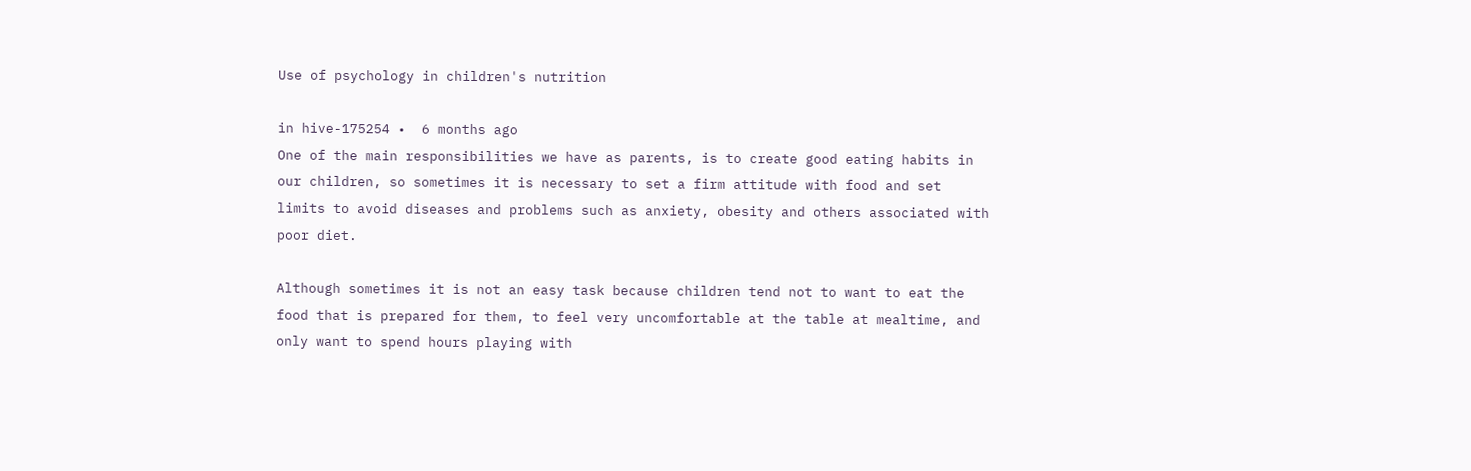Use of psychology in children's nutrition

in hive-175254 •  6 months ago
One of the main responsibilities we have as parents, is to create good eating habits in our children, so sometimes it is necessary to set a firm attitude with food and set limits to avoid diseases and problems such as anxiety, obesity and others associated with poor diet.

Although sometimes it is not an easy task because children tend not to want to eat the food that is prepared for them, to feel very uncomfortable at the table at mealtime, and only want to spend hours playing with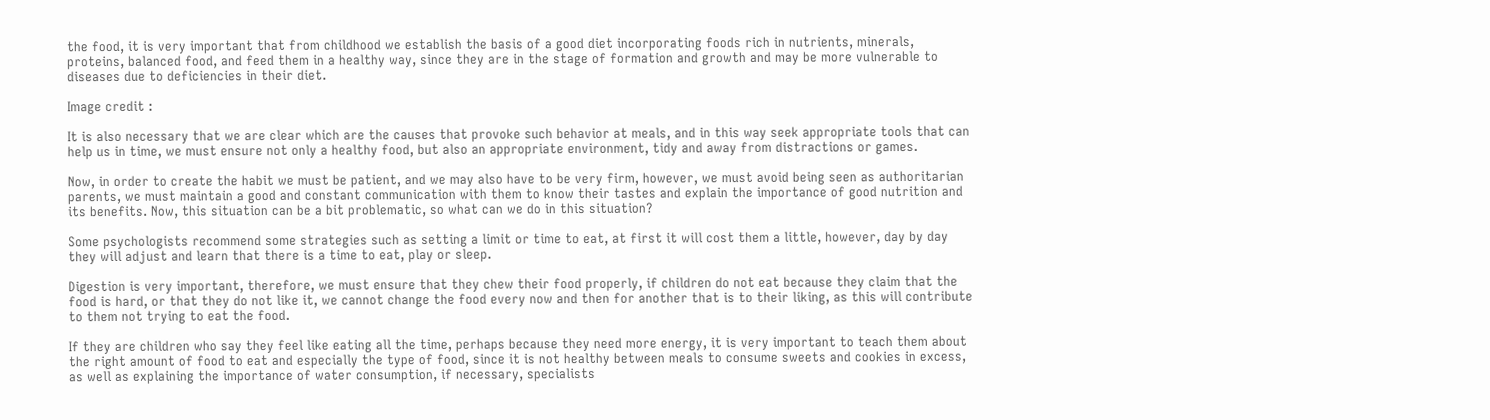the food, it is very important that from childhood we establish the basis of a good diet incorporating foods rich in nutrients, minerals, proteins, balanced food, and feed them in a healthy way, since they are in the stage of formation and growth and may be more vulnerable to diseases due to deficiencies in their diet.

Image credit :

It is also necessary that we are clear which are the causes that provoke such behavior at meals, and in this way seek appropriate tools that can help us in time, we must ensure not only a healthy food, but also an appropriate environment, tidy and away from distractions or games.

Now, in order to create the habit we must be patient, and we may also have to be very firm, however, we must avoid being seen as authoritarian parents, we must maintain a good and constant communication with them to know their tastes and explain the importance of good nutrition and its benefits. Now, this situation can be a bit problematic, so what can we do in this situation?

Some psychologists recommend some strategies such as setting a limit or time to eat, at first it will cost them a little, however, day by day they will adjust and learn that there is a time to eat, play or sleep.

Digestion is very important, therefore, we must ensure that they chew their food properly, if children do not eat because they claim that the food is hard, or that they do not like it, we cannot change the food every now and then for another that is to their liking, as this will contribute to them not trying to eat the food.

If they are children who say they feel like eating all the time, perhaps because they need more energy, it is very important to teach them about the right amount of food to eat and especially the type of food, since it is not healthy between meals to consume sweets and cookies in excess, as well as explaining the importance of water consumption, if necessary, specialists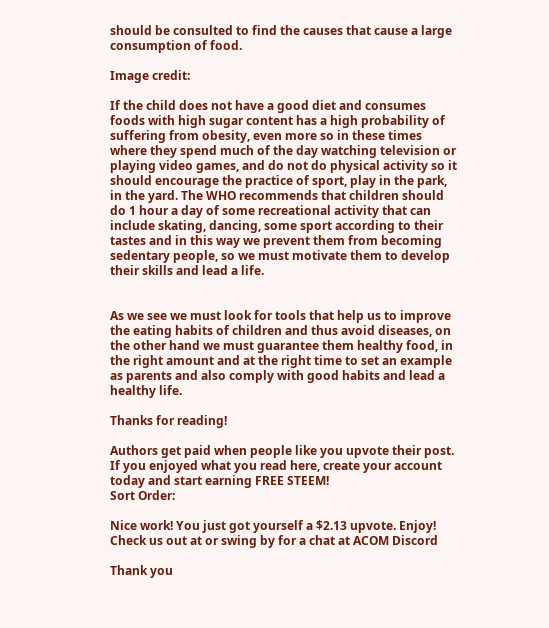should be consulted to find the causes that cause a large consumption of food.

Image credit:

If the child does not have a good diet and consumes foods with high sugar content has a high probability of suffering from obesity, even more so in these times where they spend much of the day watching television or playing video games, and do not do physical activity so it should encourage the practice of sport, play in the park, in the yard. The WHO recommends that children should do 1 hour a day of some recreational activity that can include skating, dancing, some sport according to their tastes and in this way we prevent them from becoming sedentary people, so we must motivate them to develop their skills and lead a life.


As we see we must look for tools that help us to improve the eating habits of children and thus avoid diseases, on the other hand we must guarantee them healthy food, in the right amount and at the right time to set an example as parents and also comply with good habits and lead a healthy life.

Thanks for reading!

Authors get paid when people like you upvote their post.
If you enjoyed what you read here, create your account today and start earning FREE STEEM!
Sort Order:

Nice work! You just got yourself a $2.13 upvote. Enjoy! Check us out at or swing by for a chat at ACOM Discord

Thank you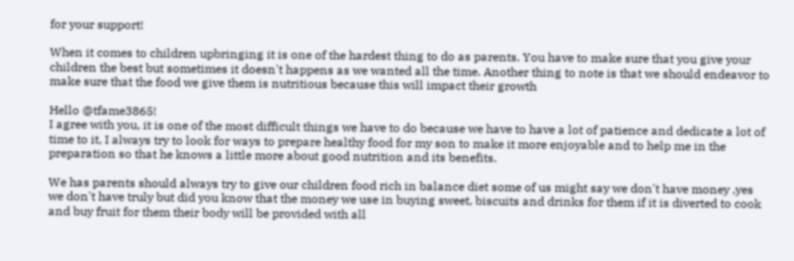for your support!

When it comes to children upbringing it is one of the hardest thing to do as parents. You have to make sure that you give your children the best but sometimes it doesn't happens as we wanted all the time. Another thing to note is that we should endeavor to make sure that the food we give them is nutritious because this will impact their growth

Hello @tfame3865!
I agree with you, it is one of the most difficult things we have to do because we have to have a lot of patience and dedicate a lot of time to it, I always try to look for ways to prepare healthy food for my son to make it more enjoyable and to help me in the preparation so that he knows a little more about good nutrition and its benefits.

We has parents should always try to give our children food rich in balance diet some of us might say we don't have money ,yes we don't have truly but did you know that the money we use in buying sweet, biscuits and drinks for them if it is diverted to cook and buy fruit for them their body will be provided with all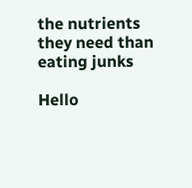the nutrients they need than eating junks

Hello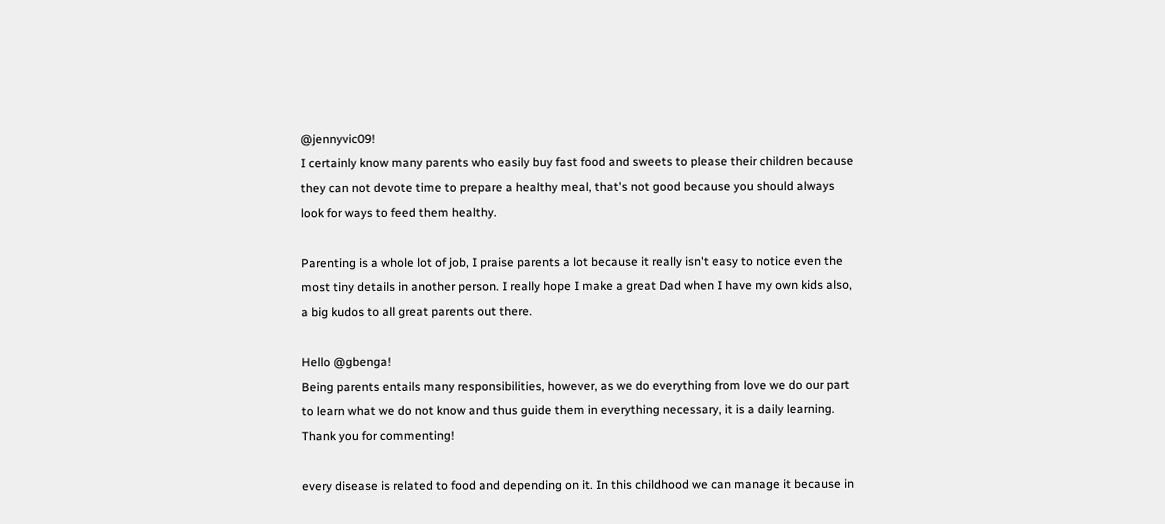@jennyvic09!
I certainly know many parents who easily buy fast food and sweets to please their children because they can not devote time to prepare a healthy meal, that's not good because you should always look for ways to feed them healthy.

Parenting is a whole lot of job, I praise parents a lot because it really isn't easy to notice even the most tiny details in another person. I really hope I make a great Dad when I have my own kids also, a big kudos to all great parents out there.

Hello @gbenga!
Being parents entails many responsibilities, however, as we do everything from love we do our part to learn what we do not know and thus guide them in everything necessary, it is a daily learning. Thank you for commenting!

every disease is related to food and depending on it. In this childhood we can manage it because in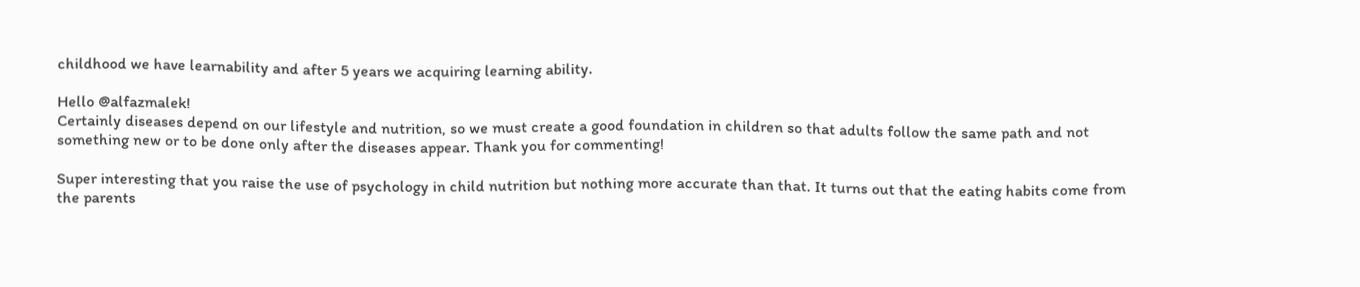childhood we have learnability and after 5 years we acquiring learning ability.

Hello @alfazmalek!
Certainly diseases depend on our lifestyle and nutrition, so we must create a good foundation in children so that adults follow the same path and not something new or to be done only after the diseases appear. Thank you for commenting!

Super interesting that you raise the use of psychology in child nutrition but nothing more accurate than that. It turns out that the eating habits come from the parents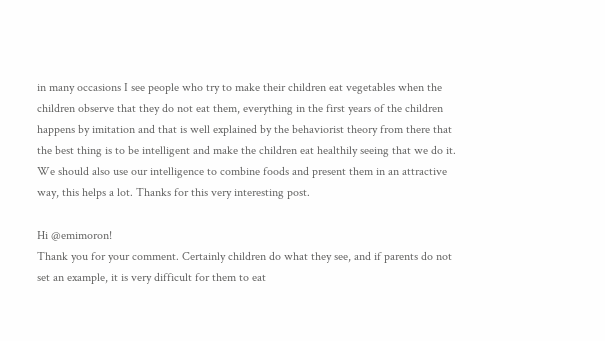in many occasions I see people who try to make their children eat vegetables when the children observe that they do not eat them, everything in the first years of the children happens by imitation and that is well explained by the behaviorist theory from there that the best thing is to be intelligent and make the children eat healthily seeing that we do it. We should also use our intelligence to combine foods and present them in an attractive way, this helps a lot. Thanks for this very interesting post.

Hi @emimoron!
Thank you for your comment. Certainly children do what they see, and if parents do not set an example, it is very difficult for them to eat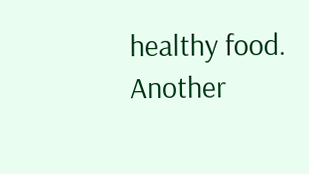healthy food. Another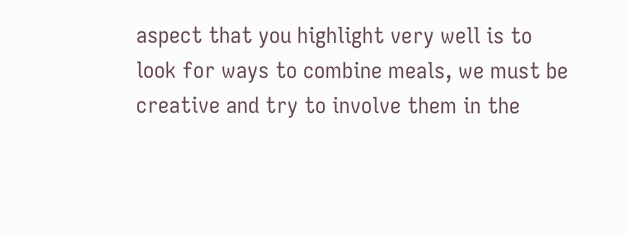aspect that you highlight very well is to look for ways to combine meals, we must be creative and try to involve them in the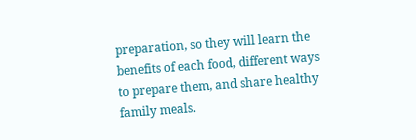preparation, so they will learn the benefits of each food, different ways to prepare them, and share healthy family meals.